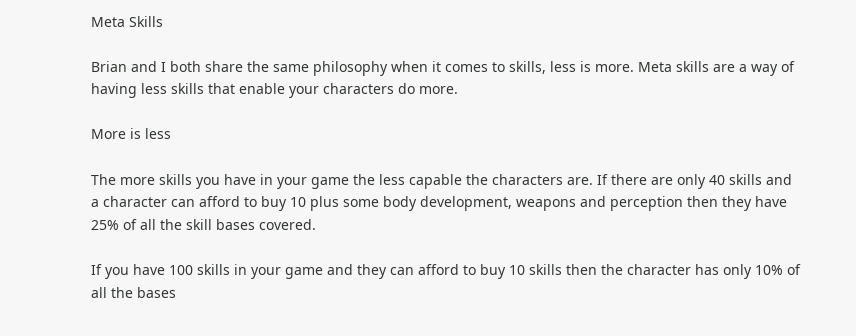Meta Skills

Brian and I both share the same philosophy when it comes to skills, less is more. Meta skills are a way of having less skills that enable your characters do more.

More is less

The more skills you have in your game the less capable the characters are. If there are only 40 skills and a character can afford to buy 10 plus some body development, weapons and perception then they have 25% of all the skill bases covered.

If you have 100 skills in your game and they can afford to buy 10 skills then the character has only 10% of all the bases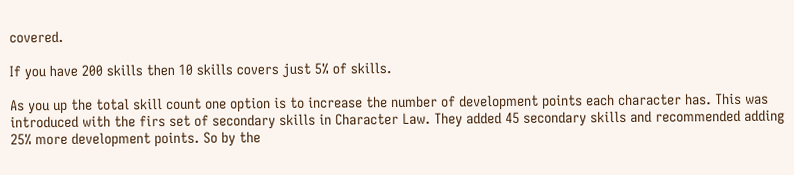covered.

If you have 200 skills then 10 skills covers just 5% of skills.

As you up the total skill count one option is to increase the number of development points each character has. This was introduced with the firs set of secondary skills in Character Law. They added 45 secondary skills and recommended adding 25% more development points. So by the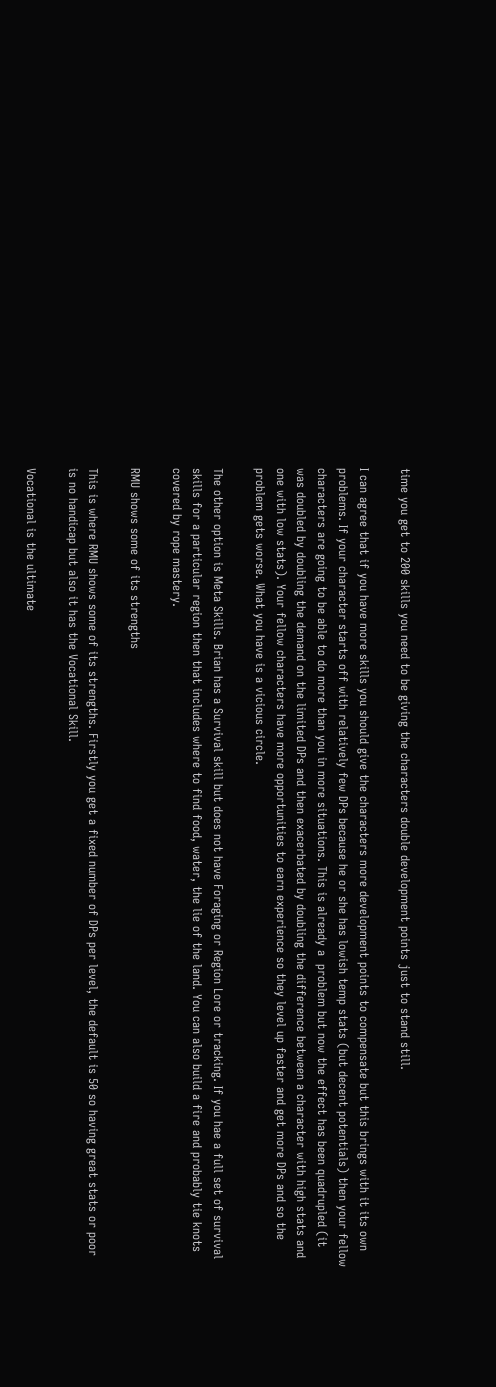time you get to 200 skills you need to be giving the characters double development points just to stand still.

I can agree that if you have more skills you should give the characters more development points to compensate but this brings with it its own problems. If your character starts off with relatively few DPs because he or she has lowish temp stats (but decent potentials) then your fellow characters are going to be able to do more than you in more situations. This is already a  problem but now the effect has been quadrupled (it was doubled by doubling the demand on the limited DPs and then exacerbated by doubling the difference between a character with high stats and one with low stats). Your fellow characters have more opportunities to earn experience so they level up faster and get more DPs and so the problem gets worse. What you have is a vicious circle.

The other option is Meta Skills. Brian has a Survival skill but does not have Foraging or Region Lore or tracking. If you hae a full set of survival skills for a particular region then that includes where to find food, water, the lie of the land. You can also build a fire and probably tie knots covered by rope mastery.

RMU shows some of its strengths

This is where RMU shows some of its strengths. Firstly you get a fixed number of DPs per level, the default is 50 so having great stats or poor is no handicap but also it has the Vocational Skill.

Vocational is the ultimate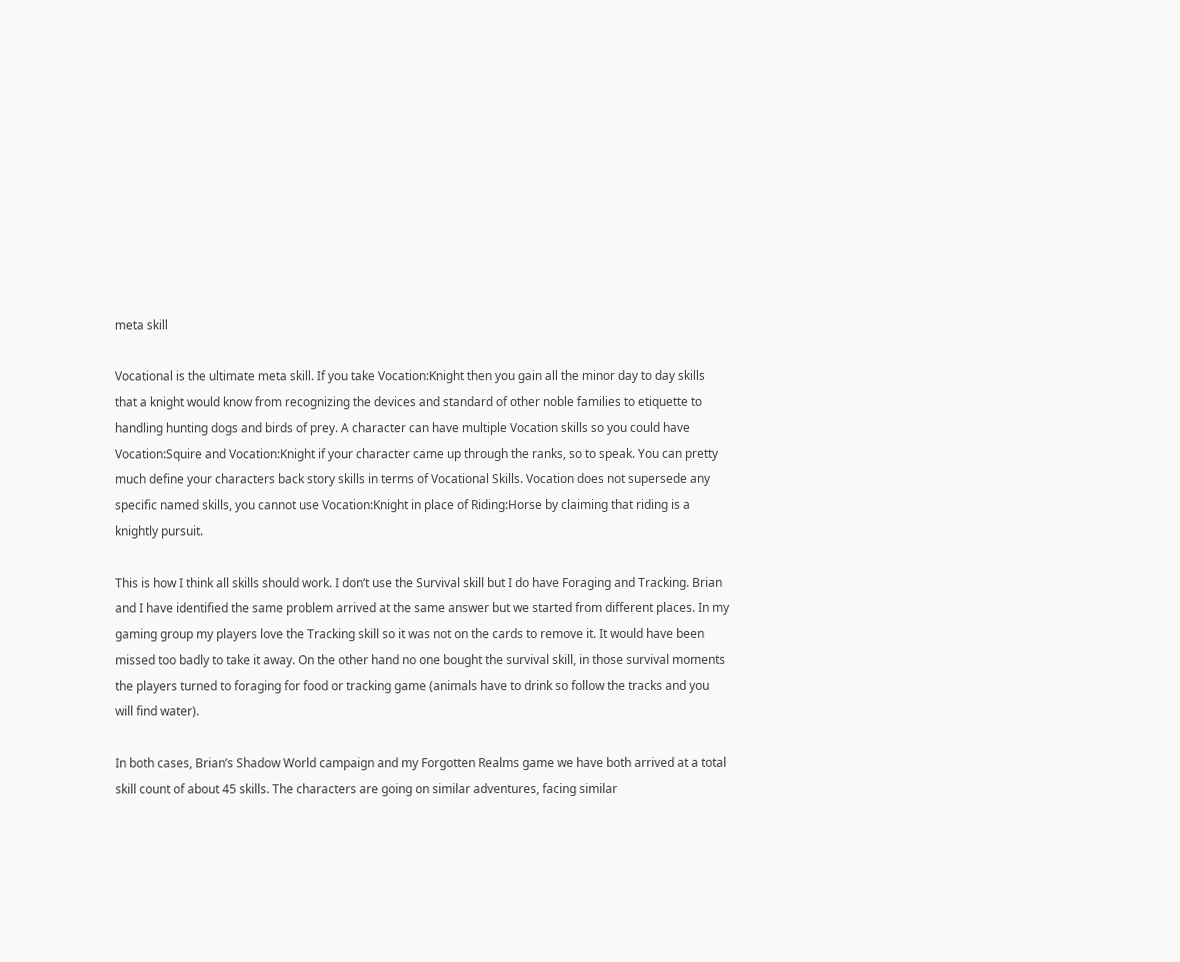meta skill

Vocational is the ultimate meta skill. If you take Vocation:Knight then you gain all the minor day to day skills that a knight would know from recognizing the devices and standard of other noble families to etiquette to handling hunting dogs and birds of prey. A character can have multiple Vocation skills so you could have Vocation:Squire and Vocation:Knight if your character came up through the ranks, so to speak. You can pretty much define your characters back story skills in terms of Vocational Skills. Vocation does not supersede any specific named skills, you cannot use Vocation:Knight in place of Riding:Horse by claiming that riding is a knightly pursuit.

This is how I think all skills should work. I don’t use the Survival skill but I do have Foraging and Tracking. Brian and I have identified the same problem arrived at the same answer but we started from different places. In my gaming group my players love the Tracking skill so it was not on the cards to remove it. It would have been missed too badly to take it away. On the other hand no one bought the survival skill, in those survival moments the players turned to foraging for food or tracking game (animals have to drink so follow the tracks and you will find water).

In both cases, Brian’s Shadow World campaign and my Forgotten Realms game we have both arrived at a total skill count of about 45 skills. The characters are going on similar adventures, facing similar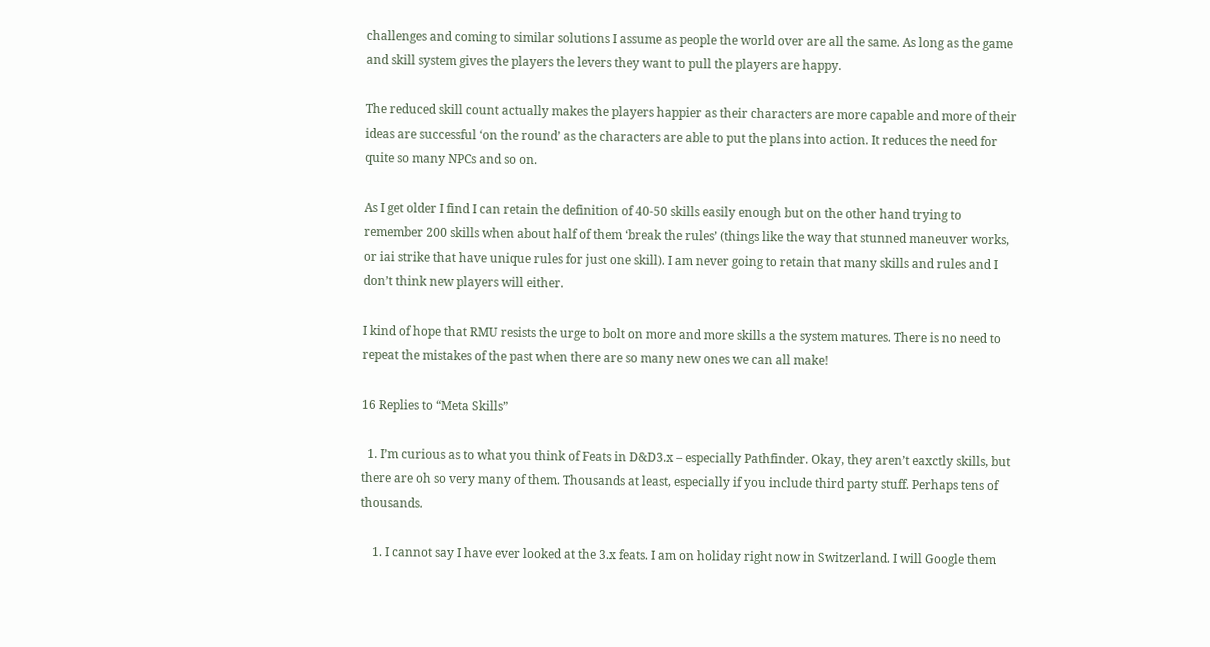challenges and coming to similar solutions I assume as people the world over are all the same. As long as the game and skill system gives the players the levers they want to pull the players are happy.

The reduced skill count actually makes the players happier as their characters are more capable and more of their ideas are successful ‘on the round’ as the characters are able to put the plans into action. It reduces the need for quite so many NPCs and so on.

As I get older I find I can retain the definition of 40-50 skills easily enough but on the other hand trying to remember 200 skills when about half of them ‘break the rules’ (things like the way that stunned maneuver works, or iai strike that have unique rules for just one skill). I am never going to retain that many skills and rules and I don’t think new players will either.

I kind of hope that RMU resists the urge to bolt on more and more skills a the system matures. There is no need to repeat the mistakes of the past when there are so many new ones we can all make!

16 Replies to “Meta Skills”

  1. I’m curious as to what you think of Feats in D&D3.x – especially Pathfinder. Okay, they aren’t eaxctly skills, but there are oh so very many of them. Thousands at least, especially if you include third party stuff. Perhaps tens of thousands.

    1. I cannot say I have ever looked at the 3.x feats. I am on holiday right now in Switzerland. I will Google them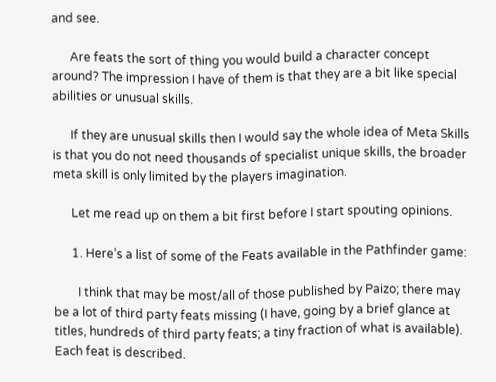and see.

      Are feats the sort of thing you would build a character concept around? The impression I have of them is that they are a bit like special abilities or unusual skills.

      If they are unusual skills then I would say the whole idea of Meta Skills is that you do not need thousands of specialist unique skills, the broader meta skill is only limited by the players imagination.

      Let me read up on them a bit first before I start spouting opinions.

      1. Here’s a list of some of the Feats available in the Pathfinder game:

        I think that may be most/all of those published by Paizo; there may be a lot of third party feats missing (I have, going by a brief glance at titles, hundreds of third party feats; a tiny fraction of what is available). Each feat is described.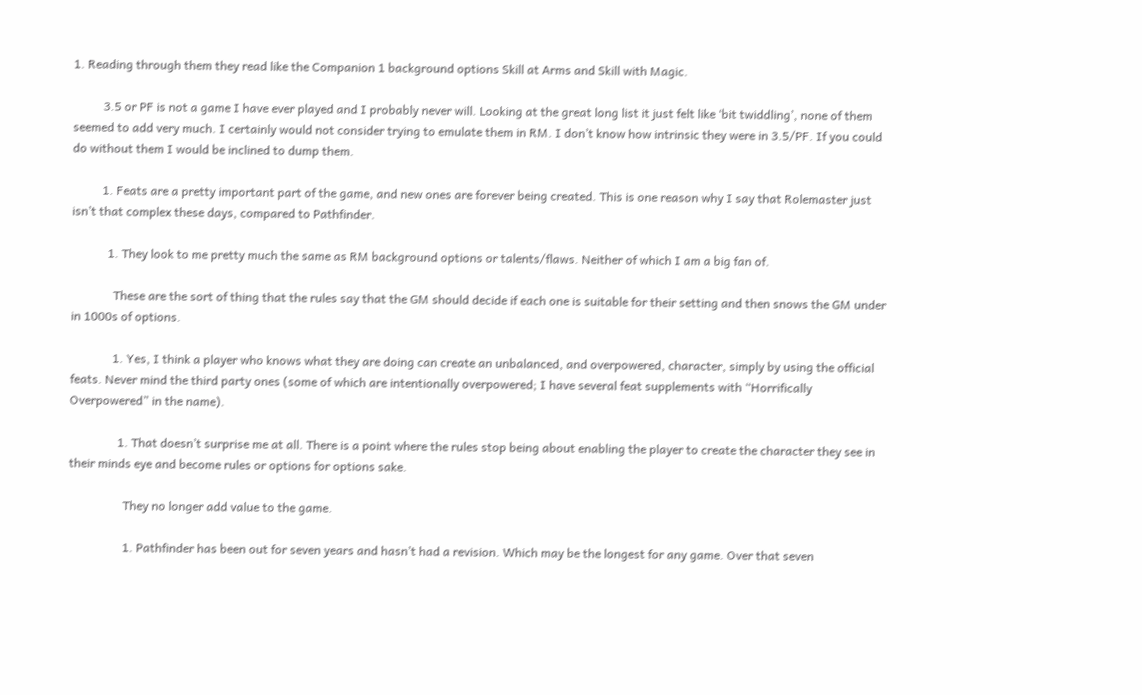1. Reading through them they read like the Companion 1 background options Skill at Arms and Skill with Magic.

          3.5 or PF is not a game I have ever played and I probably never will. Looking at the great long list it just felt like ‘bit twiddling’, none of them seemed to add very much. I certainly would not consider trying to emulate them in RM. I don’t know how intrinsic they were in 3.5/PF. If you could do without them I would be inclined to dump them.

          1. Feats are a pretty important part of the game, and new ones are forever being created. This is one reason why I say that Rolemaster just isn’t that complex these days, compared to Pathfinder.

            1. They look to me pretty much the same as RM background options or talents/flaws. Neither of which I am a big fan of.

              These are the sort of thing that the rules say that the GM should decide if each one is suitable for their setting and then snows the GM under in 1000s of options.

              1. Yes, I think a player who knows what they are doing can create an unbalanced, and overpowered, character, simply by using the official feats. Never mind the third party ones (some of which are intentionally overpowered; I have several feat supplements with “Horrifically Overpowered” in the name).

                1. That doesn’t surprise me at all. There is a point where the rules stop being about enabling the player to create the character they see in their minds eye and become rules or options for options sake.

                  They no longer add value to the game.

                  1. Pathfinder has been out for seven years and hasn’t had a revision. Which may be the longest for any game. Over that seven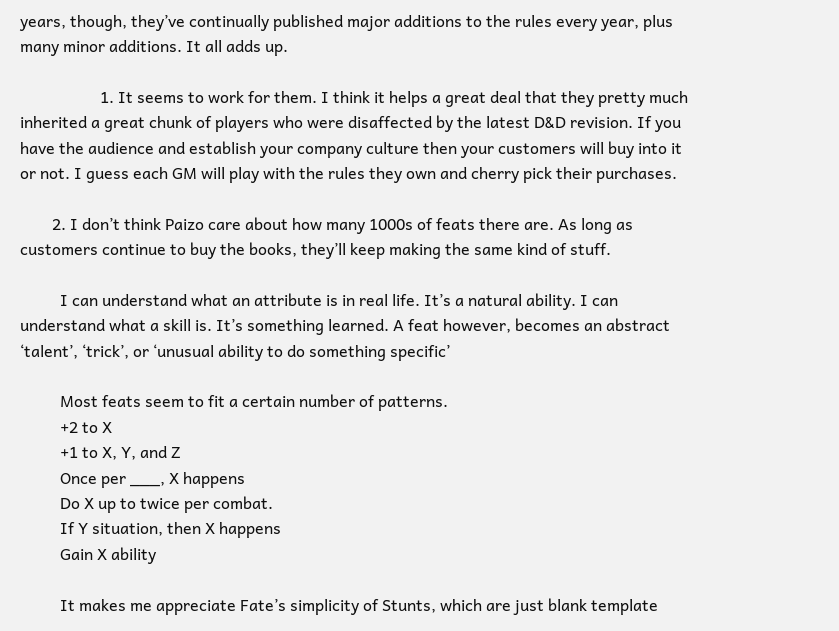years, though, they’ve continually published major additions to the rules every year, plus many minor additions. It all adds up.

                    1. It seems to work for them. I think it helps a great deal that they pretty much inherited a great chunk of players who were disaffected by the latest D&D revision. If you have the audience and establish your company culture then your customers will buy into it or not. I guess each GM will play with the rules they own and cherry pick their purchases.

        2. I don’t think Paizo care about how many 1000s of feats there are. As long as customers continue to buy the books, they’ll keep making the same kind of stuff.

          I can understand what an attribute is in real life. It’s a natural ability. I can understand what a skill is. It’s something learned. A feat however, becomes an abstract ‘talent’, ‘trick’, or ‘unusual ability to do something specific’

          Most feats seem to fit a certain number of patterns.
          +2 to X
          +1 to X, Y, and Z
          Once per ___, X happens
          Do X up to twice per combat.
          If Y situation, then X happens
          Gain X ability

          It makes me appreciate Fate’s simplicity of Stunts, which are just blank template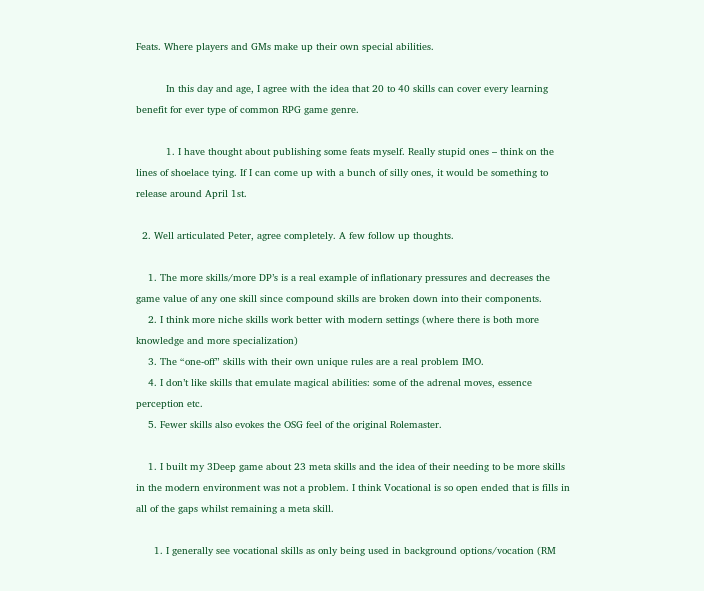Feats. Where players and GMs make up their own special abilities.

          In this day and age, I agree with the idea that 20 to 40 skills can cover every learning benefit for ever type of common RPG game genre.

          1. I have thought about publishing some feats myself. Really stupid ones – think on the lines of shoelace tying. If I can come up with a bunch of silly ones, it would be something to release around April 1st.

  2. Well articulated Peter, agree completely. A few follow up thoughts.

    1. The more skills/more DP’s is a real example of inflationary pressures and decreases the game value of any one skill since compound skills are broken down into their components.
    2. I think more niche skills work better with modern settings (where there is both more knowledge and more specialization)
    3. The “one-off” skills with their own unique rules are a real problem IMO.
    4. I don’t like skills that emulate magical abilities: some of the adrenal moves, essence perception etc.
    5. Fewer skills also evokes the OSG feel of the original Rolemaster.

    1. I built my 3Deep game about 23 meta skills and the idea of their needing to be more skills in the modern environment was not a problem. I think Vocational is so open ended that is fills in all of the gaps whilst remaining a meta skill.

      1. I generally see vocational skills as only being used in background options/vocation (RM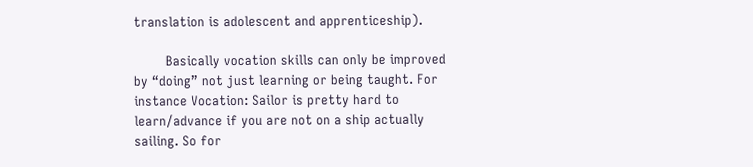translation is adolescent and apprenticeship).

        Basically vocation skills can only be improved by “doing” not just learning or being taught. For instance Vocation: Sailor is pretty hard to learn/advance if you are not on a ship actually sailing. So for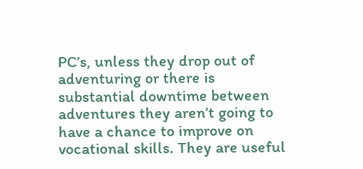PC’s, unless they drop out of adventuring or there is substantial downtime between adventures they aren’t going to have a chance to improve on vocational skills. They are useful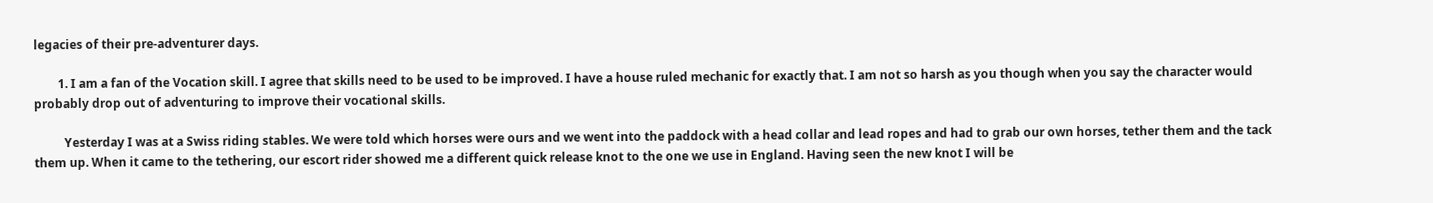legacies of their pre-adventurer days.

        1. I am a fan of the Vocation skill. I agree that skills need to be used to be improved. I have a house ruled mechanic for exactly that. I am not so harsh as you though when you say the character would probably drop out of adventuring to improve their vocational skills.

          Yesterday I was at a Swiss riding stables. We were told which horses were ours and we went into the paddock with a head collar and lead ropes and had to grab our own horses, tether them and the tack them up. When it came to the tethering, our escort rider showed me a different quick release knot to the one we use in England. Having seen the new knot I will be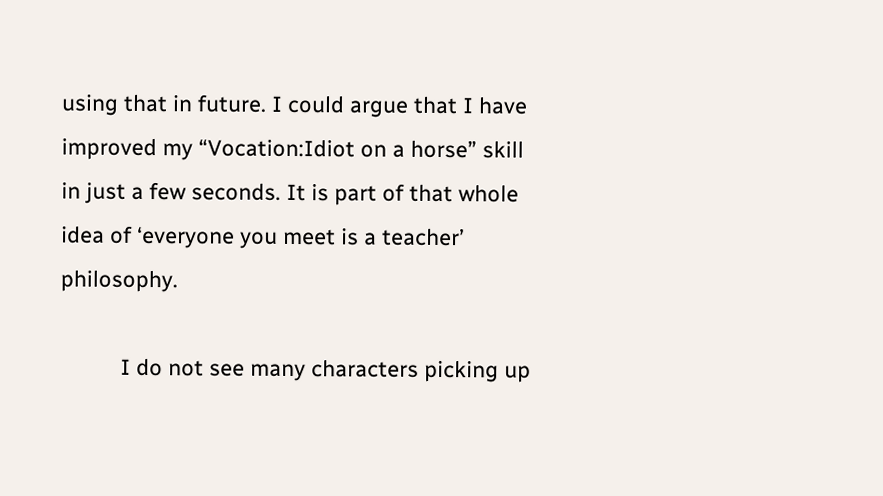using that in future. I could argue that I have improved my “Vocation:Idiot on a horse” skill in just a few seconds. It is part of that whole idea of ‘everyone you meet is a teacher’ philosophy.

          I do not see many characters picking up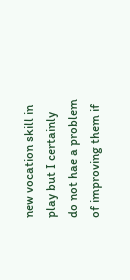new vocation skill in play but I certainly do not hae a problem of improving them if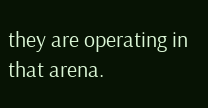they are operating in that arena.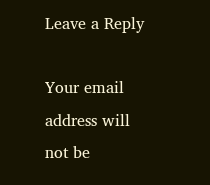Leave a Reply

Your email address will not be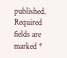published. Required fields are marked *